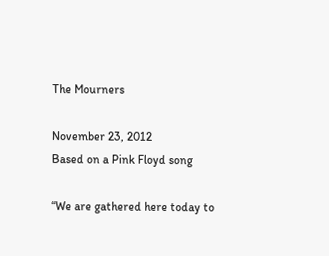The Mourners

November 23, 2012
Based on a Pink Floyd song

“We are gathered here today to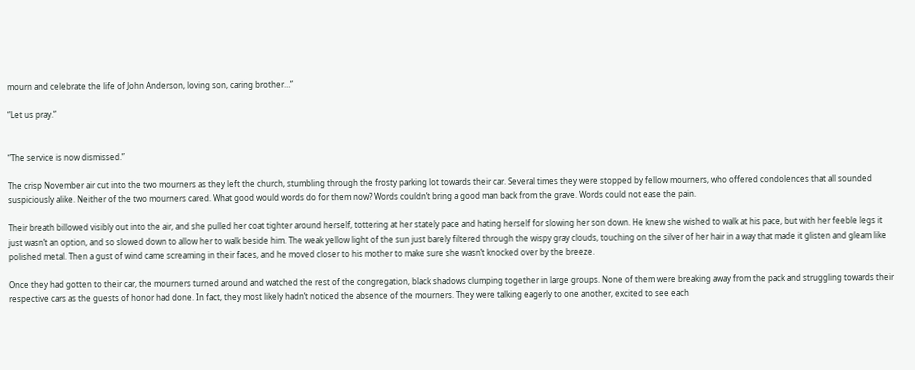mourn and celebrate the life of John Anderson, loving son, caring brother…”

“Let us pray.”


“The service is now dismissed.”

The crisp November air cut into the two mourners as they left the church, stumbling through the frosty parking lot towards their car. Several times they were stopped by fellow mourners, who offered condolences that all sounded suspiciously alike. Neither of the two mourners cared. What good would words do for them now? Words couldn’t bring a good man back from the grave. Words could not ease the pain.

Their breath billowed visibly out into the air, and she pulled her coat tighter around herself, tottering at her stately pace and hating herself for slowing her son down. He knew she wished to walk at his pace, but with her feeble legs it just wasn’t an option, and so slowed down to allow her to walk beside him. The weak yellow light of the sun just barely filtered through the wispy gray clouds, touching on the silver of her hair in a way that made it glisten and gleam like polished metal. Then a gust of wind came screaming in their faces, and he moved closer to his mother to make sure she wasn’t knocked over by the breeze.

Once they had gotten to their car, the mourners turned around and watched the rest of the congregation, black shadows clumping together in large groups. None of them were breaking away from the pack and struggling towards their respective cars as the guests of honor had done. In fact, they most likely hadn’t noticed the absence of the mourners. They were talking eagerly to one another, excited to see each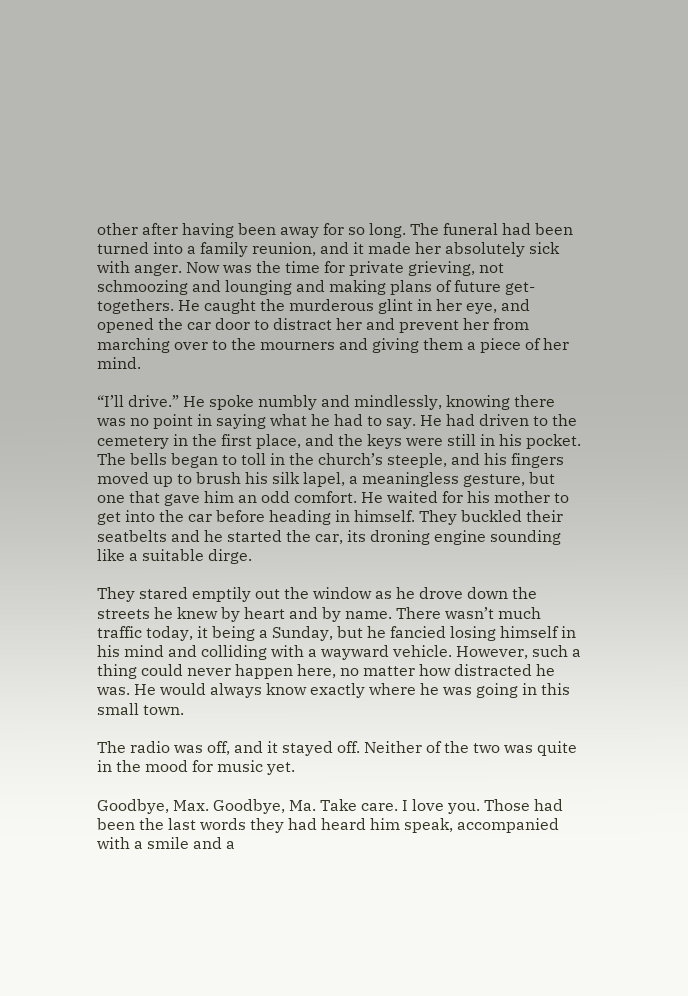other after having been away for so long. The funeral had been turned into a family reunion, and it made her absolutely sick with anger. Now was the time for private grieving, not schmoozing and lounging and making plans of future get-togethers. He caught the murderous glint in her eye, and opened the car door to distract her and prevent her from marching over to the mourners and giving them a piece of her mind.

“I’ll drive.” He spoke numbly and mindlessly, knowing there was no point in saying what he had to say. He had driven to the cemetery in the first place, and the keys were still in his pocket. The bells began to toll in the church’s steeple, and his fingers moved up to brush his silk lapel, a meaningless gesture, but one that gave him an odd comfort. He waited for his mother to get into the car before heading in himself. They buckled their seatbelts and he started the car, its droning engine sounding like a suitable dirge.

They stared emptily out the window as he drove down the streets he knew by heart and by name. There wasn’t much traffic today, it being a Sunday, but he fancied losing himself in his mind and colliding with a wayward vehicle. However, such a thing could never happen here, no matter how distracted he was. He would always know exactly where he was going in this small town.

The radio was off, and it stayed off. Neither of the two was quite in the mood for music yet.

Goodbye, Max. Goodbye, Ma. Take care. I love you. Those had been the last words they had heard him speak, accompanied with a smile and a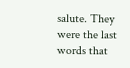salute. They were the last words that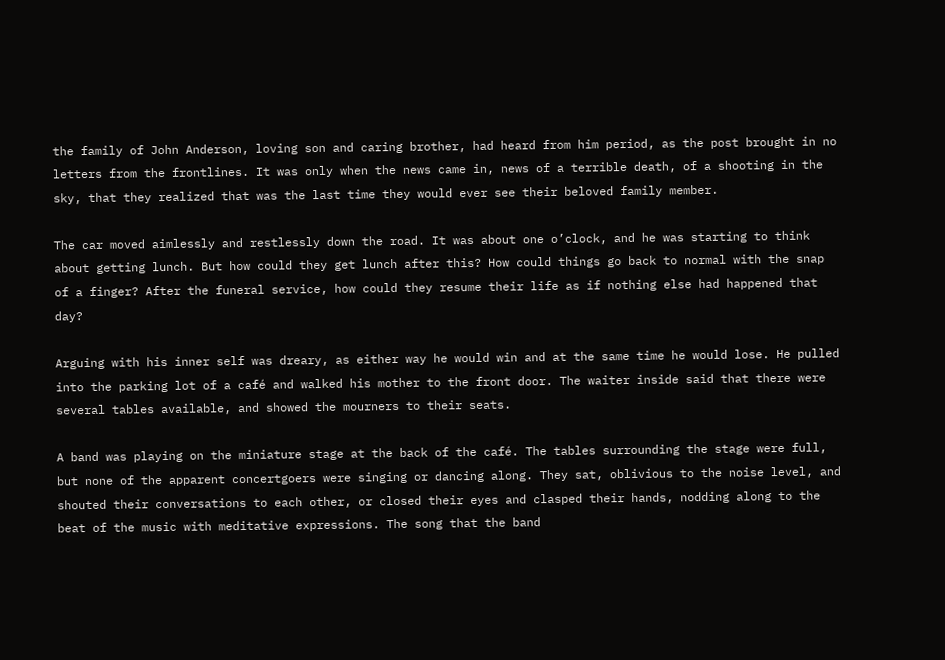the family of John Anderson, loving son and caring brother, had heard from him period, as the post brought in no letters from the frontlines. It was only when the news came in, news of a terrible death, of a shooting in the sky, that they realized that was the last time they would ever see their beloved family member.

The car moved aimlessly and restlessly down the road. It was about one o’clock, and he was starting to think about getting lunch. But how could they get lunch after this? How could things go back to normal with the snap of a finger? After the funeral service, how could they resume their life as if nothing else had happened that day?

Arguing with his inner self was dreary, as either way he would win and at the same time he would lose. He pulled into the parking lot of a café and walked his mother to the front door. The waiter inside said that there were several tables available, and showed the mourners to their seats.

A band was playing on the miniature stage at the back of the café. The tables surrounding the stage were full, but none of the apparent concertgoers were singing or dancing along. They sat, oblivious to the noise level, and shouted their conversations to each other, or closed their eyes and clasped their hands, nodding along to the beat of the music with meditative expressions. The song that the band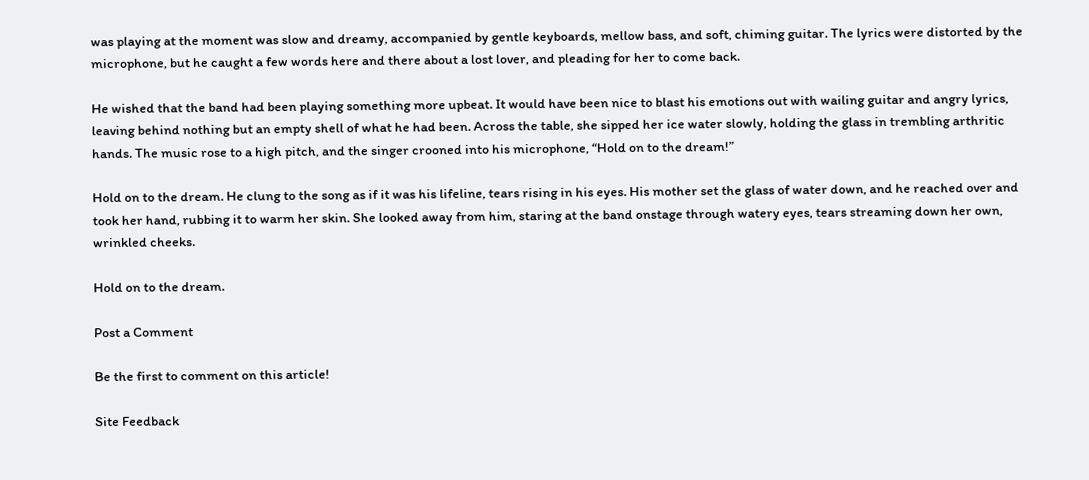was playing at the moment was slow and dreamy, accompanied by gentle keyboards, mellow bass, and soft, chiming guitar. The lyrics were distorted by the microphone, but he caught a few words here and there about a lost lover, and pleading for her to come back.

He wished that the band had been playing something more upbeat. It would have been nice to blast his emotions out with wailing guitar and angry lyrics, leaving behind nothing but an empty shell of what he had been. Across the table, she sipped her ice water slowly, holding the glass in trembling arthritic hands. The music rose to a high pitch, and the singer crooned into his microphone, “Hold on to the dream!”

Hold on to the dream. He clung to the song as if it was his lifeline, tears rising in his eyes. His mother set the glass of water down, and he reached over and took her hand, rubbing it to warm her skin. She looked away from him, staring at the band onstage through watery eyes, tears streaming down her own, wrinkled cheeks.

Hold on to the dream.

Post a Comment

Be the first to comment on this article!

Site Feedback